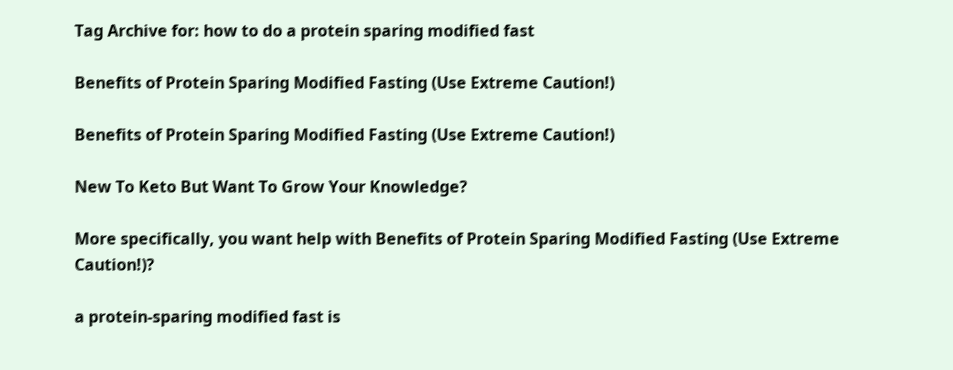Tag Archive for: how to do a protein sparing modified fast

Benefits of Protein Sparing Modified Fasting (Use Extreme Caution!)

Benefits of Protein Sparing Modified Fasting (Use Extreme Caution!)

New To Keto But Want To Grow Your Knowledge?

More specifically, you want help with Benefits of Protein Sparing Modified Fasting (Use Extreme Caution!)?

a protein-sparing modified fast is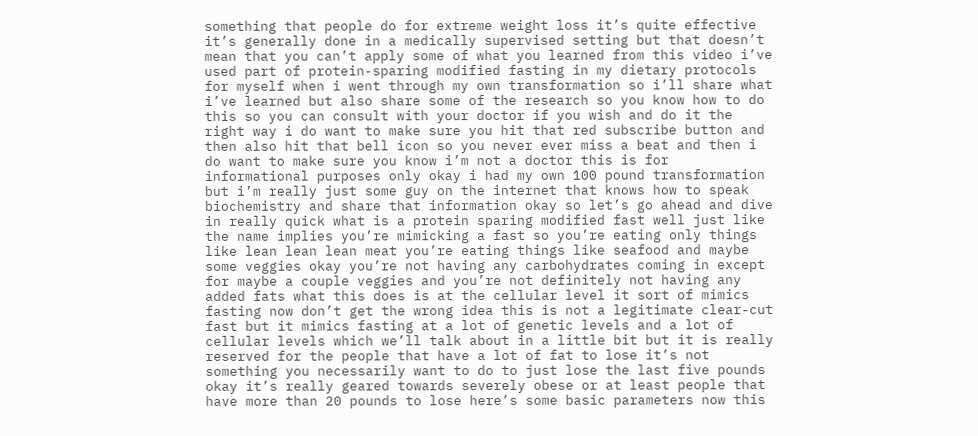something that people do for extreme weight loss it’s quite effective it’s generally done in a medically supervised setting but that doesn’t mean that you can’t apply some of what you learned from this video i’ve used part of protein-sparing modified fasting in my dietary protocols for myself when i went through my own transformation so i’ll share what i’ve learned but also share some of the research so you know how to do this so you can consult with your doctor if you wish and do it the right way i do want to make sure you hit that red subscribe button and then also hit that bell icon so you never ever miss a beat and then i do want to make sure you know i’m not a doctor this is for informational purposes only okay i had my own 100 pound transformation but i’m really just some guy on the internet that knows how to speak biochemistry and share that information okay so let’s go ahead and dive in really quick what is a protein sparing modified fast well just like the name implies you’re mimicking a fast so you’re eating only things like lean lean lean meat you’re eating things like seafood and maybe some veggies okay you’re not having any carbohydrates coming in except for maybe a couple veggies and you’re not definitely not having any added fats what this does is at the cellular level it sort of mimics fasting now don’t get the wrong idea this is not a legitimate clear-cut fast but it mimics fasting at a lot of genetic levels and a lot of cellular levels which we’ll talk about in a little bit but it is really reserved for the people that have a lot of fat to lose it’s not something you necessarily want to do to just lose the last five pounds okay it’s really geared towards severely obese or at least people that have more than 20 pounds to lose here’s some basic parameters now this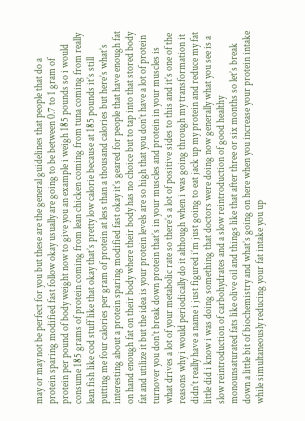may or may not be perfect for you but these are the general guidelines that people that do a protein sparing modified fast follow okay usually are going to be between 0.7 to 1 gram of protein per pound of body weight now to give you an example i weigh 185 pounds so i would consume 185 grams of protein coming from lean chicken coming from tuna coming from really lean fish like cod stuff like that okay that’s pretty low calorie because at 185 pounds it’s still putting me four calories per gram of protein at less than a thousand calories but here’s what’s interesting about a protein sparing modified fast okay it’s geared for people that have enough fat on hand enough fat on their body where their body has no choice but to tap into that stored body fat and utilize it but the idea is your protein levels are so high that you don’t have a lot of protein turnover you don’t break down protein that’s in your muscles and protein in your muscles is what drives a lot of your metabolic rate so there’s a lot of positive sides to this and it’s one of the reasons why i would periodically do it although when i was going through my transformation it didn’t really have a name i just figured i’m just going to eat jack up my protein and reduce my fat little did i know i was doing something that doctors were doing now generally what you see is a slow reintroduction of carbohydrates and a slow reintroduction of good healthy monounsaturated fats like olive oil and things like that after three or six months so let’s break down a little bit of biochemistry and what’s going on here when you increase your protein intake while simultaneously reducing your fat intake you up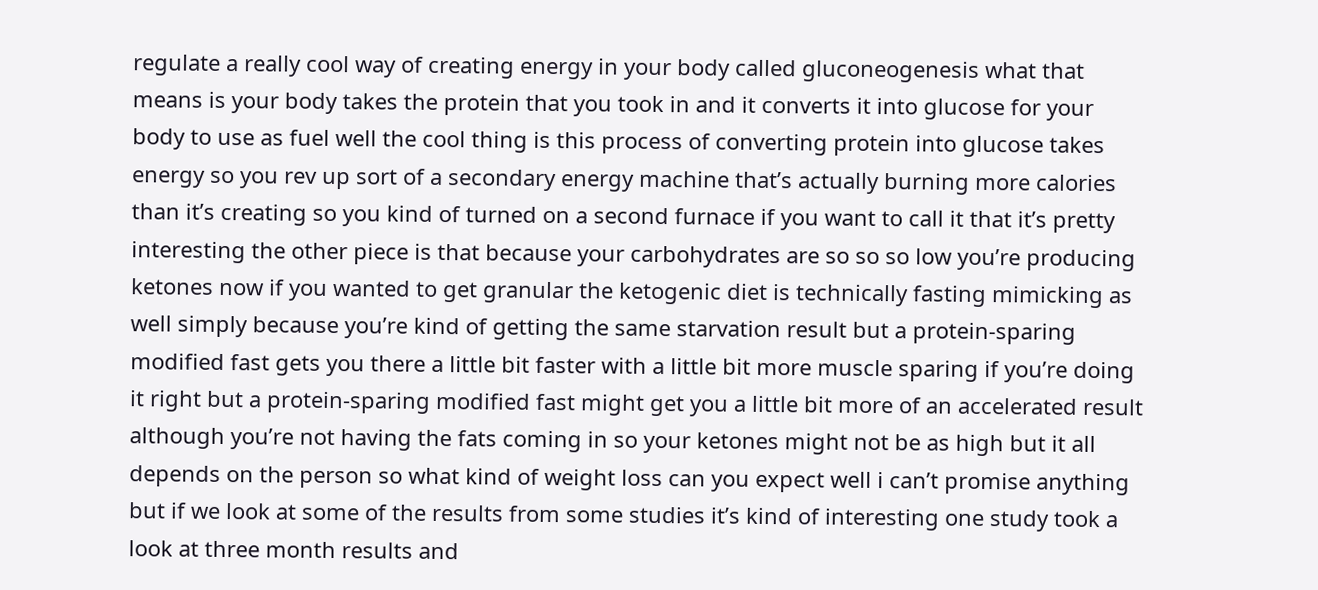regulate a really cool way of creating energy in your body called gluconeogenesis what that means is your body takes the protein that you took in and it converts it into glucose for your body to use as fuel well the cool thing is this process of converting protein into glucose takes energy so you rev up sort of a secondary energy machine that’s actually burning more calories than it’s creating so you kind of turned on a second furnace if you want to call it that it’s pretty interesting the other piece is that because your carbohydrates are so so so low you’re producing ketones now if you wanted to get granular the ketogenic diet is technically fasting mimicking as well simply because you’re kind of getting the same starvation result but a protein-sparing modified fast gets you there a little bit faster with a little bit more muscle sparing if you’re doing it right but a protein-sparing modified fast might get you a little bit more of an accelerated result although you’re not having the fats coming in so your ketones might not be as high but it all depends on the person so what kind of weight loss can you expect well i can’t promise anything but if we look at some of the results from some studies it’s kind of interesting one study took a look at three month results and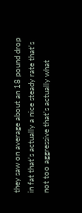they saw on average about an 18 pound drop in fat that’s actually a nice steady rate that’s not too aggressive that’s actually what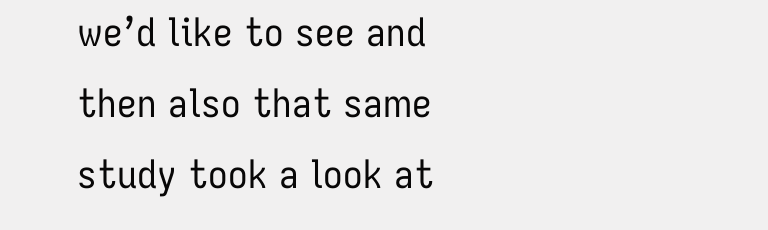we’d like to see and then also that same study took a look at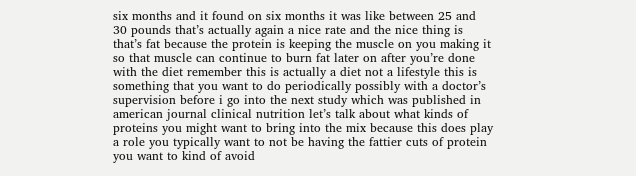six months and it found on six months it was like between 25 and 30 pounds that’s actually again a nice rate and the nice thing is that’s fat because the protein is keeping the muscle on you making it so that muscle can continue to burn fat later on after you’re done with the diet remember this is actually a diet not a lifestyle this is something that you want to do periodically possibly with a doctor’s supervision before i go into the next study which was published in american journal clinical nutrition let’s talk about what kinds of proteins you might want to bring into the mix because this does play a role you typically want to not be having the fattier cuts of protein you want to kind of avoid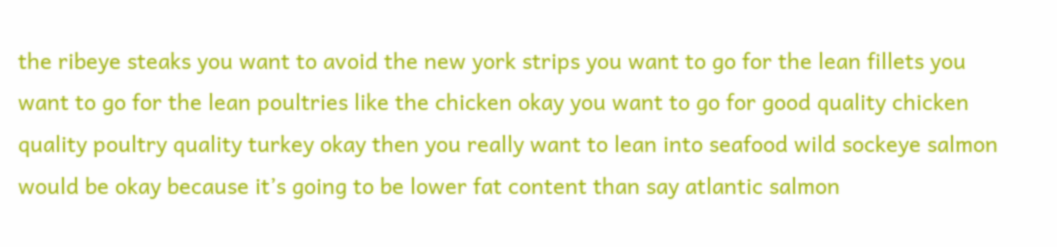the ribeye steaks you want to avoid the new york strips you want to go for the lean fillets you want to go for the lean poultries like the chicken okay you want to go for good quality chicken quality poultry quality turkey okay then you really want to lean into seafood wild sockeye salmon would be okay because it’s going to be lower fat content than say atlantic salmon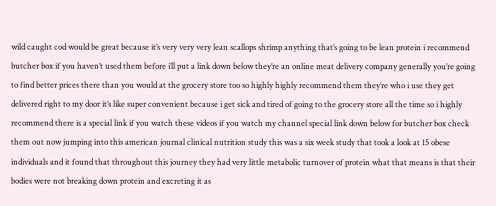wild caught cod would be great because it’s very very very lean scallops shrimp anything that’s going to be lean protein i recommend butcher box if you haven’t used them before i’ll put a link down below they’re an online meat delivery company generally you’re going to find better prices there than you would at the grocery store too so highly highly recommend them they’re who i use they get delivered right to my door it’s like super convenient because i get sick and tired of going to the grocery store all the time so i highly recommend there is a special link if you watch these videos if you watch my channel special link down below for butcher box check them out now jumping into this american journal clinical nutrition study this was a six week study that took a look at 15 obese individuals and it found that throughout this journey they had very little metabolic turnover of protein what that means is that their bodies were not breaking down protein and excreting it as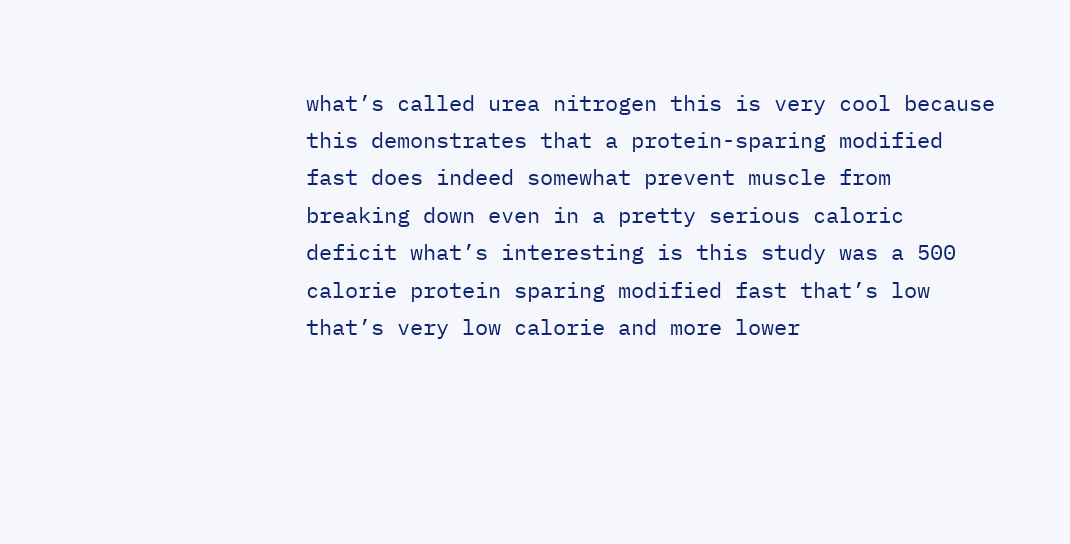what’s called urea nitrogen this is very cool because this demonstrates that a protein-sparing modified fast does indeed somewhat prevent muscle from breaking down even in a pretty serious caloric deficit what’s interesting is this study was a 500 calorie protein sparing modified fast that’s low that’s very low calorie and more lower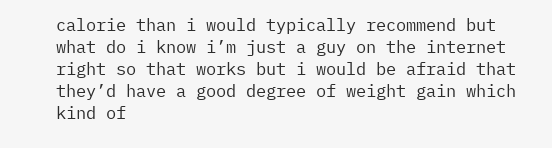calorie than i would typically recommend but what do i know i’m just a guy on the internet right so that works but i would be afraid that they’d have a good degree of weight gain which kind of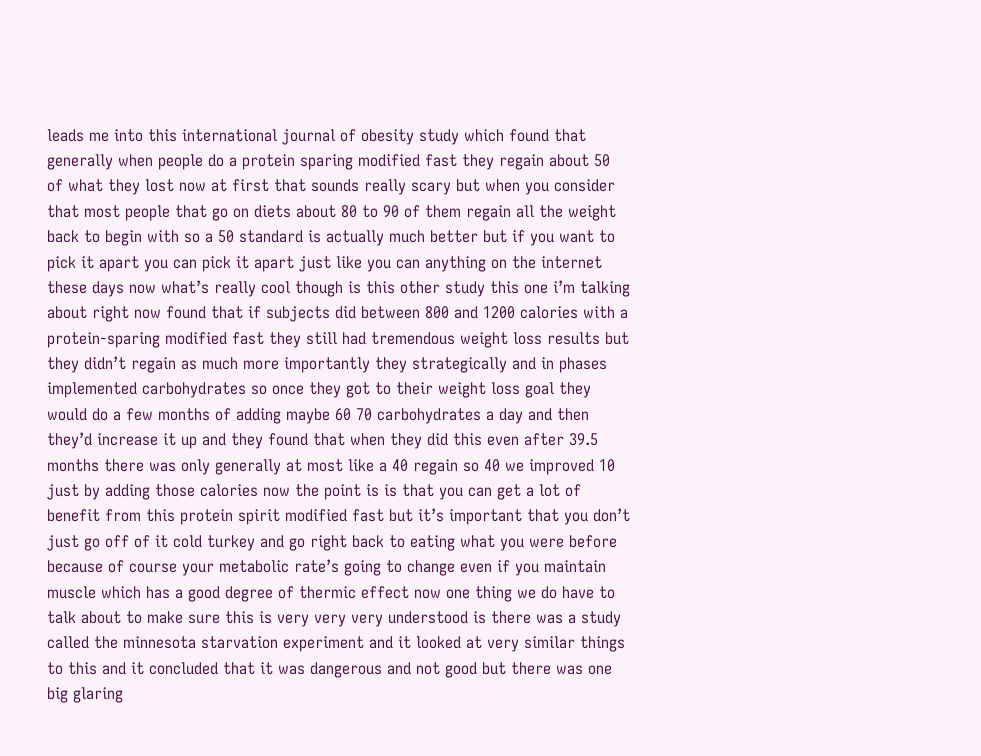leads me into this international journal of obesity study which found that generally when people do a protein sparing modified fast they regain about 50 of what they lost now at first that sounds really scary but when you consider that most people that go on diets about 80 to 90 of them regain all the weight back to begin with so a 50 standard is actually much better but if you want to pick it apart you can pick it apart just like you can anything on the internet these days now what’s really cool though is this other study this one i’m talking about right now found that if subjects did between 800 and 1200 calories with a protein-sparing modified fast they still had tremendous weight loss results but they didn’t regain as much more importantly they strategically and in phases implemented carbohydrates so once they got to their weight loss goal they would do a few months of adding maybe 60 70 carbohydrates a day and then they’d increase it up and they found that when they did this even after 39.5 months there was only generally at most like a 40 regain so 40 we improved 10 just by adding those calories now the point is is that you can get a lot of benefit from this protein spirit modified fast but it’s important that you don’t just go off of it cold turkey and go right back to eating what you were before because of course your metabolic rate’s going to change even if you maintain muscle which has a good degree of thermic effect now one thing we do have to talk about to make sure this is very very very understood is there was a study called the minnesota starvation experiment and it looked at very similar things to this and it concluded that it was dangerous and not good but there was one big glaring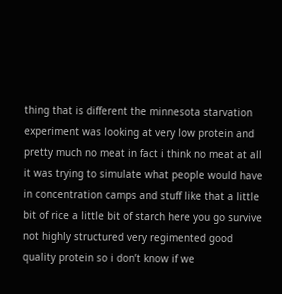thing that is different the minnesota starvation experiment was looking at very low protein and pretty much no meat in fact i think no meat at all it was trying to simulate what people would have in concentration camps and stuff like that a little bit of rice a little bit of starch here you go survive not highly structured very regimented good quality protein so i don’t know if we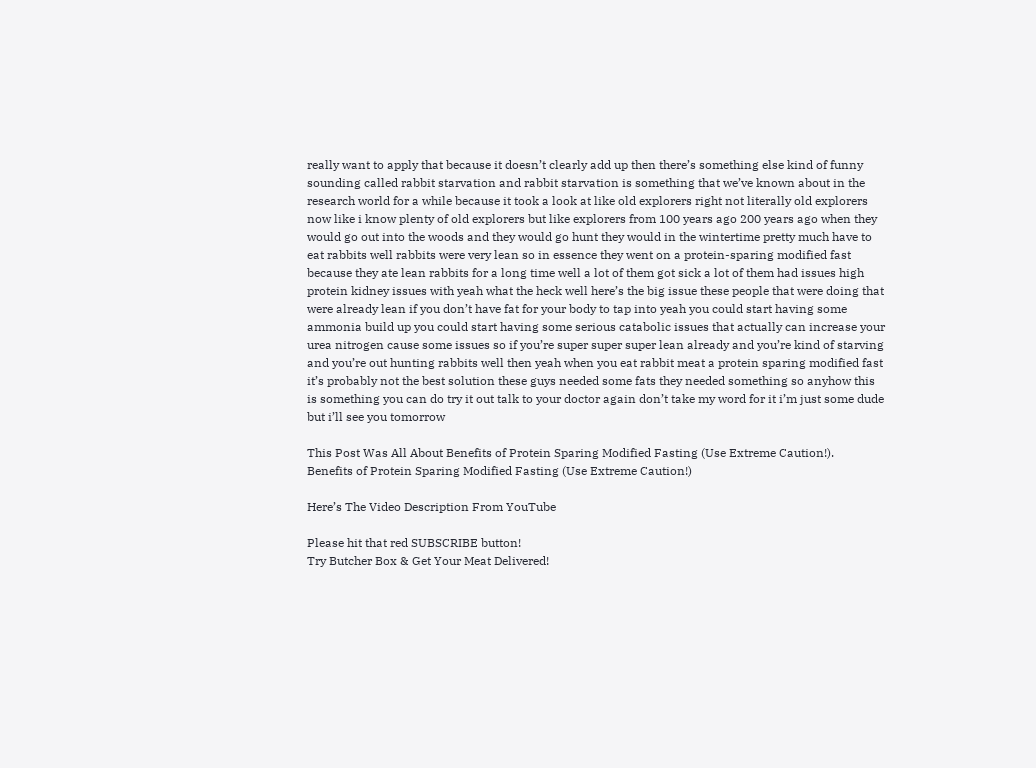really want to apply that because it doesn’t clearly add up then there’s something else kind of funny sounding called rabbit starvation and rabbit starvation is something that we’ve known about in the research world for a while because it took a look at like old explorers right not literally old explorers now like i know plenty of old explorers but like explorers from 100 years ago 200 years ago when they would go out into the woods and they would go hunt they would in the wintertime pretty much have to eat rabbits well rabbits were very lean so in essence they went on a protein-sparing modified fast because they ate lean rabbits for a long time well a lot of them got sick a lot of them had issues high protein kidney issues with yeah what the heck well here’s the big issue these people that were doing that were already lean if you don’t have fat for your body to tap into yeah you could start having some ammonia build up you could start having some serious catabolic issues that actually can increase your urea nitrogen cause some issues so if you’re super super super lean already and you’re kind of starving and you’re out hunting rabbits well then yeah when you eat rabbit meat a protein sparing modified fast it’s probably not the best solution these guys needed some fats they needed something so anyhow this is something you can do try it out talk to your doctor again don’t take my word for it i’m just some dude but i’ll see you tomorrow

This Post Was All About Benefits of Protein Sparing Modified Fasting (Use Extreme Caution!).
Benefits of Protein Sparing Modified Fasting (Use Extreme Caution!)

Here’s The Video Description From YouTube

Please hit that red SUBSCRIBE button!
Try Butcher Box & Get Your Meat Delivered!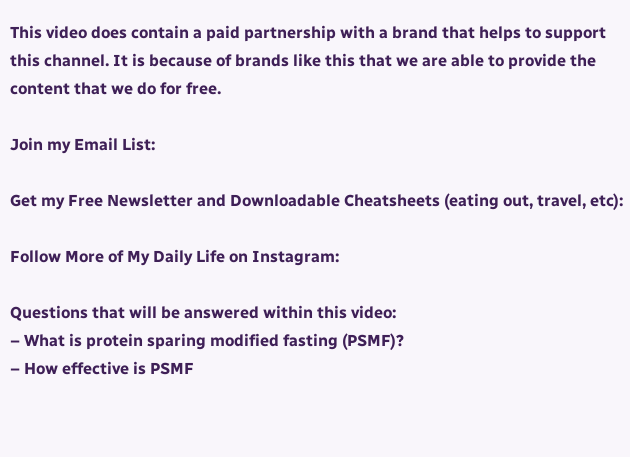This video does contain a paid partnership with a brand that helps to support this channel. It is because of brands like this that we are able to provide the content that we do for free.

Join my Email List:

Get my Free Newsletter and Downloadable Cheatsheets (eating out, travel, etc):

Follow More of My Daily Life on Instagram:

Questions that will be answered within this video:
– What is protein sparing modified fasting (PSMF)?
– How effective is PSMF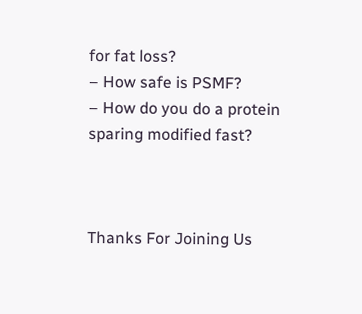for fat loss?
– How safe is PSMF?
– How do you do a protein sparing modified fast?



Thanks For Joining Us